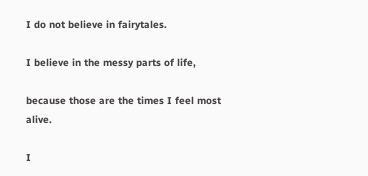I do not believe in fairytales.

I believe in the messy parts of life,

because those are the times I feel most alive.

I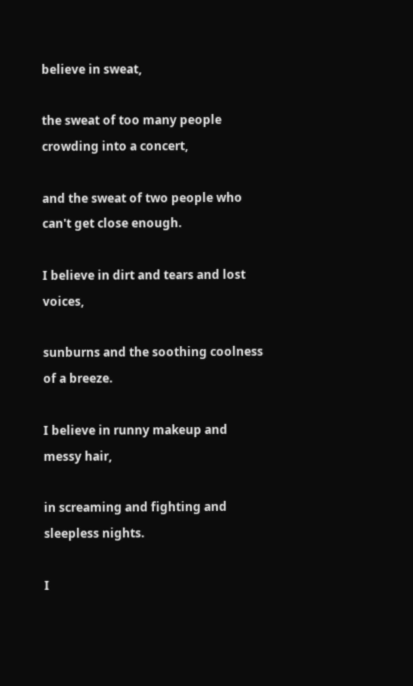believe in sweat,

the sweat of too many people crowding into a concert,

and the sweat of two people who can't get close enough.

I believe in dirt and tears and lost voices,

sunburns and the soothing coolness of a breeze.

I believe in runny makeup and messy hair,

in screaming and fighting and sleepless nights.

I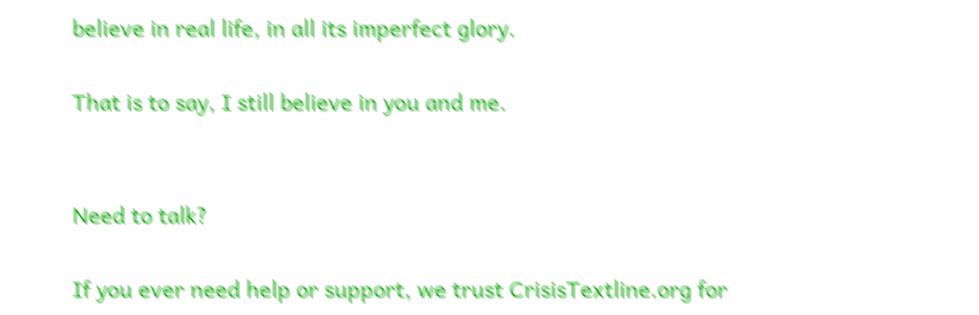believe in real life, in all its imperfect glory.

That is to say, I still believe in you and me.


Need to talk?

If you ever need help or support, we trust CrisisTextline.org for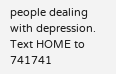people dealing with depression. Text HOME to 741741